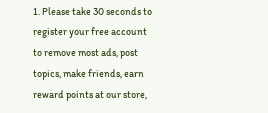1. Please take 30 seconds to register your free account to remove most ads, post topics, make friends, earn reward points at our store,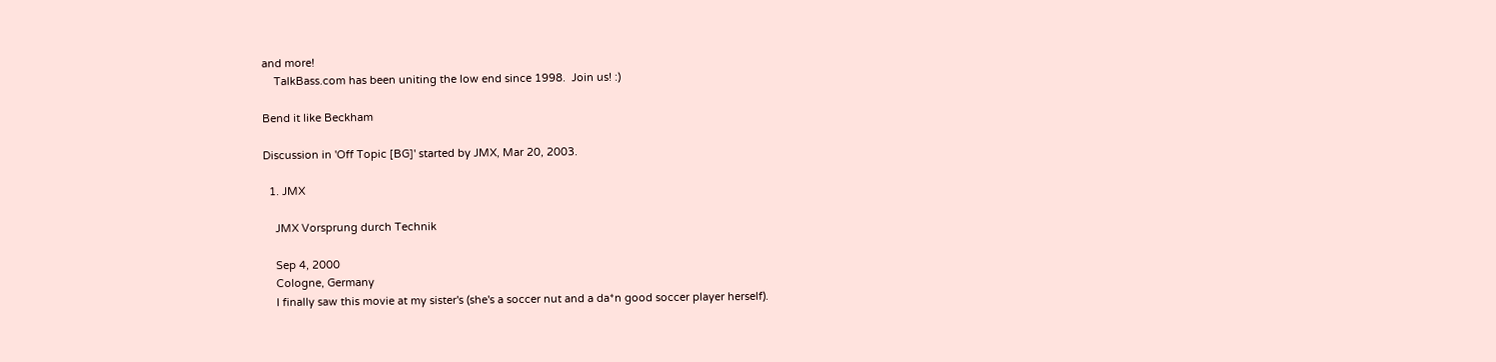and more!
    TalkBass.com has been uniting the low end since 1998.  Join us! :)

Bend it like Beckham

Discussion in 'Off Topic [BG]' started by JMX, Mar 20, 2003.

  1. JMX

    JMX Vorsprung durch Technik

    Sep 4, 2000
    Cologne, Germany
    I finally saw this movie at my sister's (she's a soccer nut and a da*n good soccer player herself).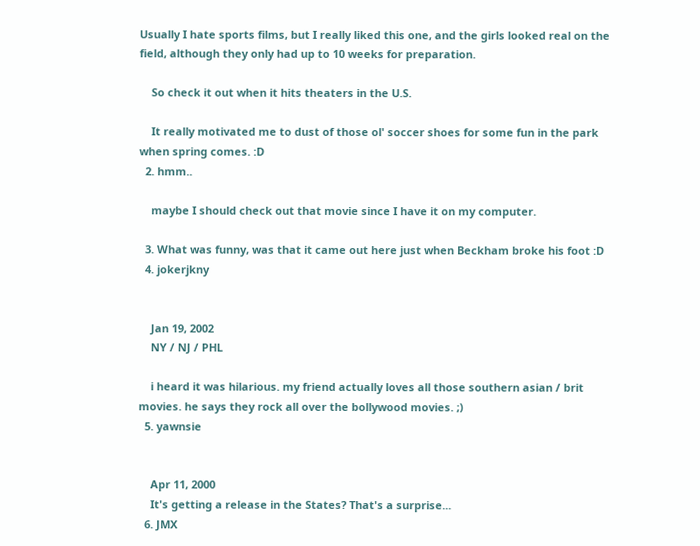Usually I hate sports films, but I really liked this one, and the girls looked real on the field, although they only had up to 10 weeks for preparation.

    So check it out when it hits theaters in the U.S.

    It really motivated me to dust of those ol' soccer shoes for some fun in the park when spring comes. :D
  2. hmm..

    maybe I should check out that movie since I have it on my computer.

  3. What was funny, was that it came out here just when Beckham broke his foot :D
  4. jokerjkny


    Jan 19, 2002
    NY / NJ / PHL

    i heard it was hilarious. my friend actually loves all those southern asian / brit movies. he says they rock all over the bollywood movies. ;)
  5. yawnsie


    Apr 11, 2000
    It's getting a release in the States? That's a surprise...
  6. JMX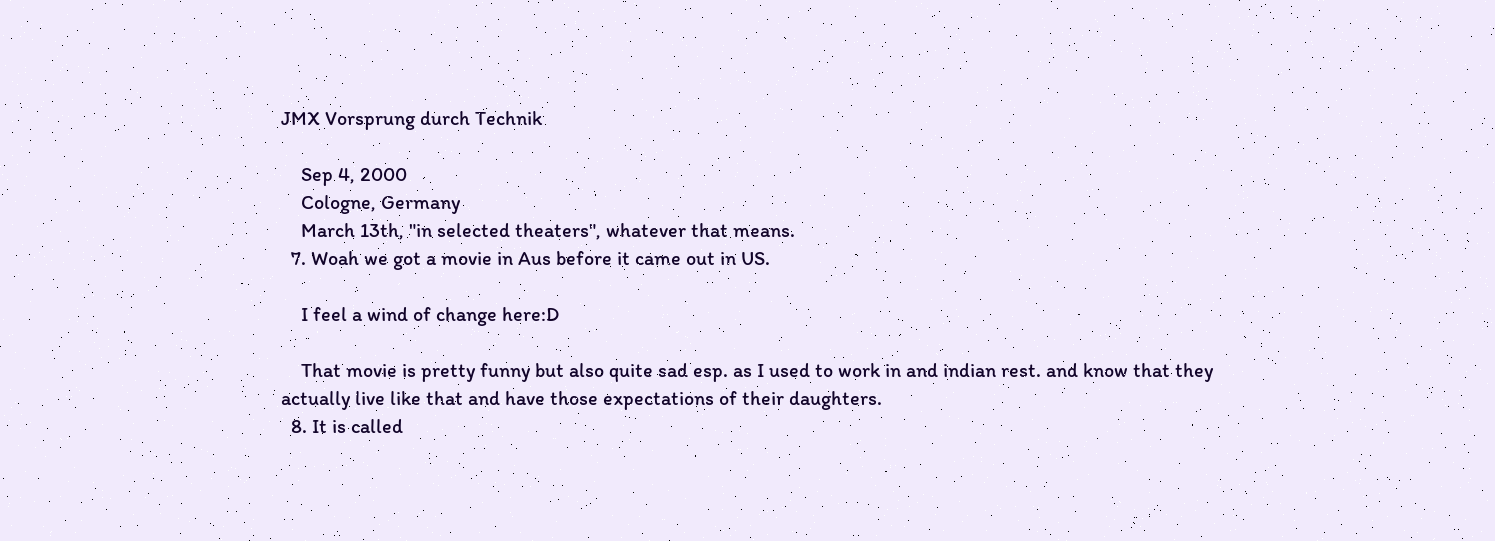JMX Vorsprung durch Technik

    Sep 4, 2000
    Cologne, Germany
    March 13th, "in selected theaters", whatever that means.
  7. Woah we got a movie in Aus before it came out in US.

    I feel a wind of change here:D

    That movie is pretty funny but also quite sad esp. as I used to work in and indian rest. and know that they actually live like that and have those expectations of their daughters.
  8. It is called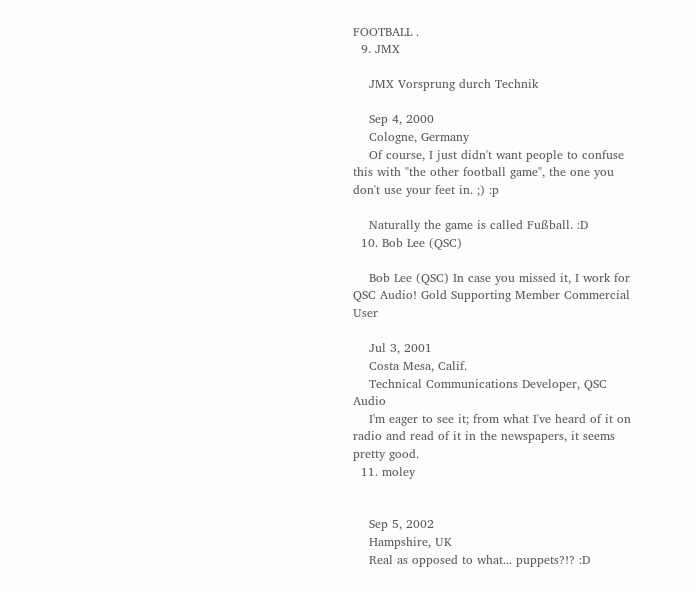FOOTBALL .
  9. JMX

    JMX Vorsprung durch Technik

    Sep 4, 2000
    Cologne, Germany
    Of course, I just didn't want people to confuse this with "the other football game", the one you don't use your feet in. ;) :p

    Naturally the game is called Fußball. :D
  10. Bob Lee (QSC)

    Bob Lee (QSC) In case you missed it, I work for QSC Audio! Gold Supporting Member Commercial User

    Jul 3, 2001
    Costa Mesa, Calif.
    Technical Communications Developer, QSC Audio
    I'm eager to see it; from what I've heard of it on radio and read of it in the newspapers, it seems pretty good.
  11. moley


    Sep 5, 2002
    Hampshire, UK
    Real as opposed to what... puppets?!? :D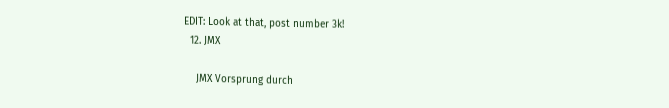EDIT: Look at that, post number 3k!
  12. JMX

    JMX Vorsprung durch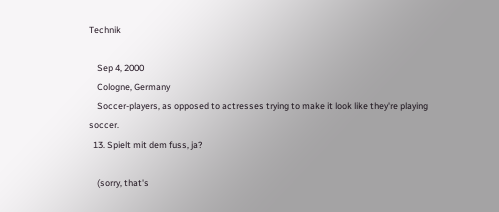Technik

    Sep 4, 2000
    Cologne, Germany
    Soccer-players, as opposed to actresses trying to make it look like they're playing soccer.
  13. Spielt mit dem fuss, ja?

    (sorry, that's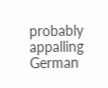probably appalling German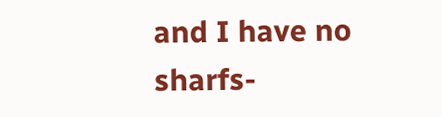and I have no sharfs-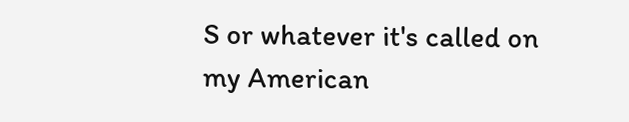S or whatever it's called on my American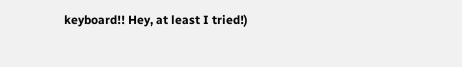keyboard!! Hey, at least I tried!)